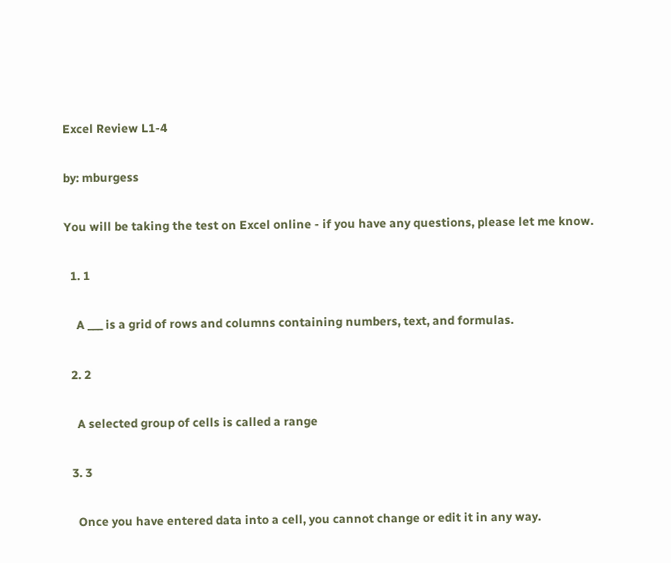Excel Review L1-4

by: mburgess

You will be taking the test on Excel online - if you have any questions, please let me know.

  1. 1

    A ___ is a grid of rows and columns containing numbers, text, and formulas.

  2. 2

    A selected group of cells is called a range

  3. 3

    Once you have entered data into a cell, you cannot change or edit it in any way.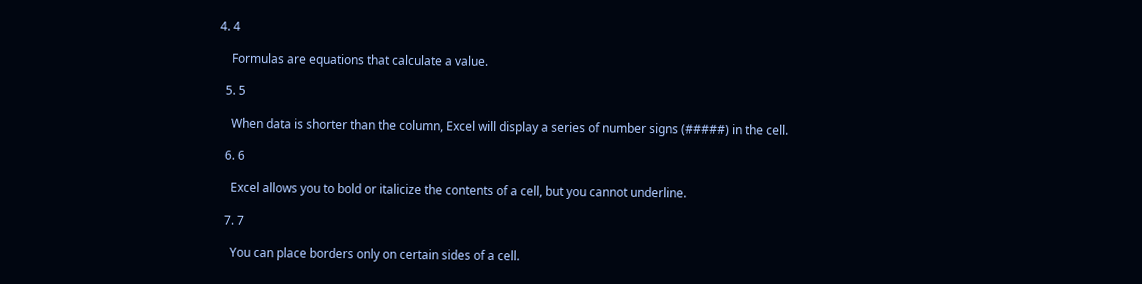4. 4

    Formulas are equations that calculate a value.

  5. 5

    When data is shorter than the column, Excel will display a series of number signs (#####) in the cell.

  6. 6

    Excel allows you to bold or italicize the contents of a cell, but you cannot underline.

  7. 7

    You can place borders only on certain sides of a cell.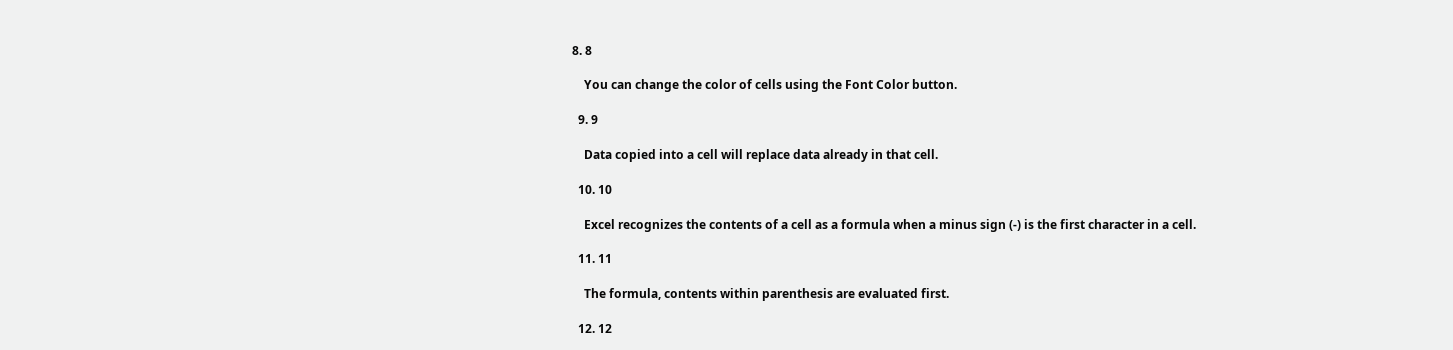8. 8

    You can change the color of cells using the Font Color button.

  9. 9

    Data copied into a cell will replace data already in that cell.

  10. 10

    Excel recognizes the contents of a cell as a formula when a minus sign (-) is the first character in a cell.

  11. 11

    The formula, contents within parenthesis are evaluated first.

  12. 12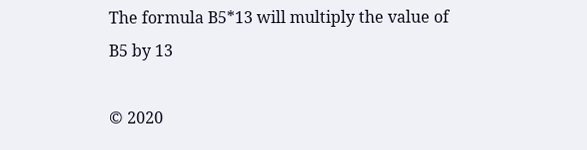The formula B5*13 will multiply the value of B5 by 13

© 2020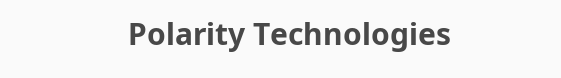Polarity Technologies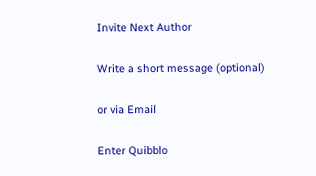Invite Next Author

Write a short message (optional)

or via Email

Enter Quibblo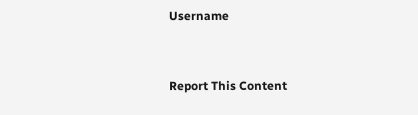Username


Report This Content